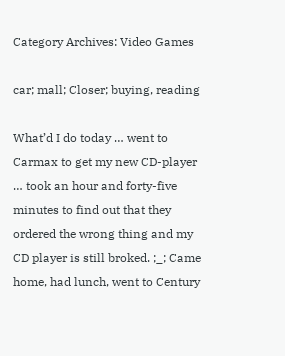Category Archives: Video Games

car; mall; Closer; buying, reading

What’d I do today … went to Carmax to get my new CD-player … took an hour and forty-five minutes to find out that they ordered the wrong thing and my CD player is still broked. ;_; Came home, had lunch, went to Century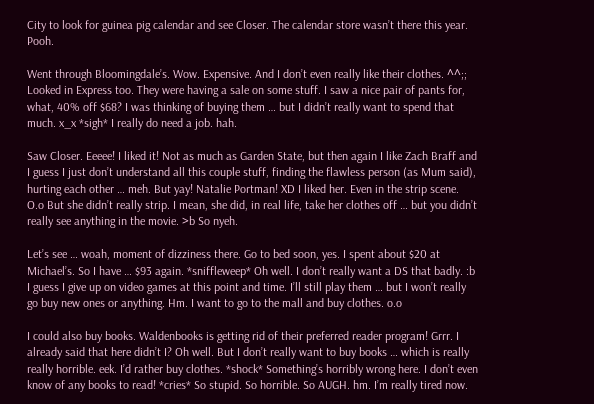City to look for guinea pig calendar and see Closer. The calendar store wasn’t there this year. Pooh.

Went through Bloomingdale’s. Wow. Expensive. And I don’t even really like their clothes. ^^;; Looked in Express too. They were having a sale on some stuff. I saw a nice pair of pants for, what, 40% off $68? I was thinking of buying them … but I didn’t really want to spend that much. x_x *sigh* I really do need a job. hah.

Saw Closer. Eeeee! I liked it! Not as much as Garden State, but then again I like Zach Braff and I guess I just don’t understand all this couple stuff, finding the flawless person (as Mum said), hurting each other … meh. But yay! Natalie Portman! XD I liked her. Even in the strip scene. O.o But she didn’t really strip. I mean, she did, in real life, take her clothes off … but you didn’t really see anything in the movie. >b So nyeh.

Let’s see … woah, moment of dizziness there. Go to bed soon, yes. I spent about $20 at Michael’s. So I have … $93 again. *sniffleweep* Oh well. I don’t really want a DS that badly. :b I guess I give up on video games at this point and time. I’ll still play them … but I won’t really go buy new ones or anything. Hm. I want to go to the mall and buy clothes. o.o

I could also buy books. Waldenbooks is getting rid of their preferred reader program! Grrr. I already said that here didn’t I? Oh well. But I don’t really want to buy books … which is really really horrible. eek. I’d rather buy clothes. *shock* Something’s horribly wrong here. I don’t even know of any books to read! *cries* So stupid. So horrible. So AUGH. hm. I’m really tired now.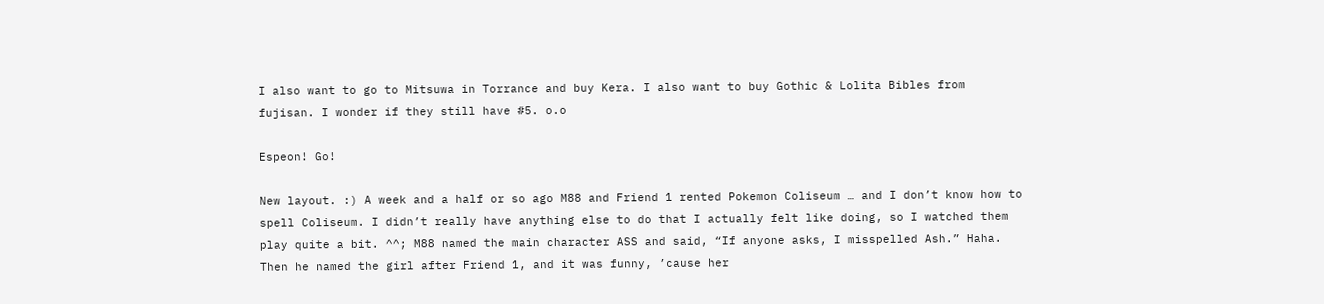I also want to go to Mitsuwa in Torrance and buy Kera. I also want to buy Gothic & Lolita Bibles from fujisan. I wonder if they still have #5. o.o

Espeon! Go!

New layout. :) A week and a half or so ago M88 and Friend 1 rented Pokemon Coliseum … and I don’t know how to spell Coliseum. I didn’t really have anything else to do that I actually felt like doing, so I watched them play quite a bit. ^^; M88 named the main character ASS and said, “If anyone asks, I misspelled Ash.” Haha. Then he named the girl after Friend 1, and it was funny, ’cause her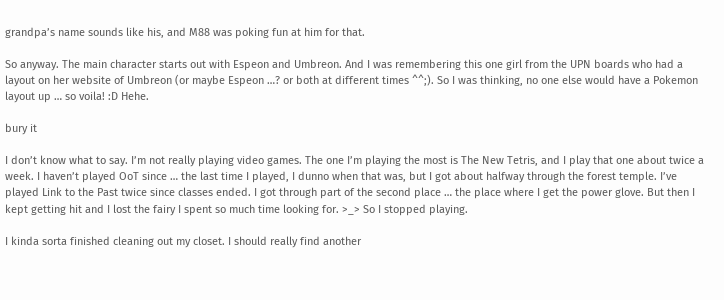grandpa’s name sounds like his, and M88 was poking fun at him for that.

So anyway. The main character starts out with Espeon and Umbreon. And I was remembering this one girl from the UPN boards who had a layout on her website of Umbreon (or maybe Espeon …? or both at different times ^^;). So I was thinking, no one else would have a Pokemon layout up … so voila! :D Hehe.

bury it

I don’t know what to say. I’m not really playing video games. The one I’m playing the most is The New Tetris, and I play that one about twice a week. I haven’t played OoT since … the last time I played, I dunno when that was, but I got about halfway through the forest temple. I’ve played Link to the Past twice since classes ended. I got through part of the second place … the place where I get the power glove. But then I kept getting hit and I lost the fairy I spent so much time looking for. >_> So I stopped playing.

I kinda sorta finished cleaning out my closet. I should really find another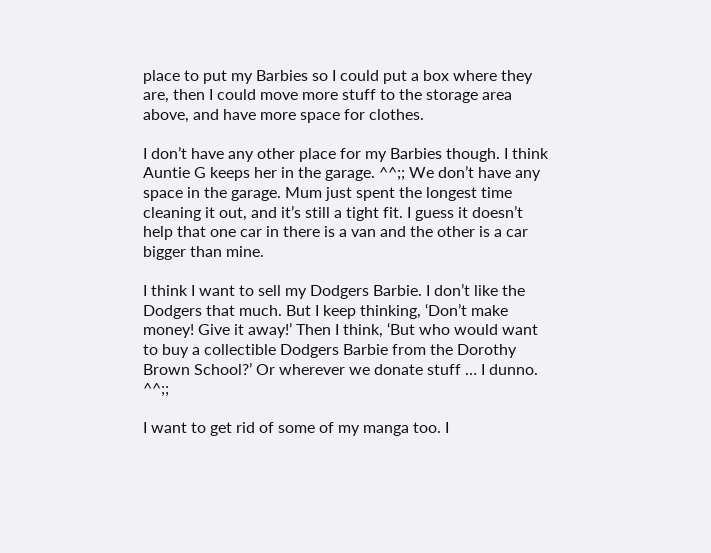place to put my Barbies so I could put a box where they are, then I could move more stuff to the storage area above, and have more space for clothes.

I don’t have any other place for my Barbies though. I think Auntie G keeps her in the garage. ^^;; We don’t have any space in the garage. Mum just spent the longest time cleaning it out, and it’s still a tight fit. I guess it doesn’t help that one car in there is a van and the other is a car bigger than mine.

I think I want to sell my Dodgers Barbie. I don’t like the Dodgers that much. But I keep thinking, ‘Don’t make money! Give it away!’ Then I think, ‘But who would want to buy a collectible Dodgers Barbie from the Dorothy Brown School?’ Or wherever we donate stuff … I dunno. ^^;;

I want to get rid of some of my manga too. I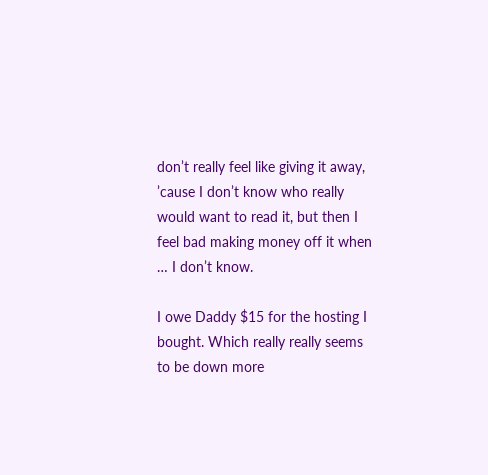don’t really feel like giving it away, ’cause I don’t know who really would want to read it, but then I feel bad making money off it when … I don’t know.

I owe Daddy $15 for the hosting I bought. Which really really seems to be down more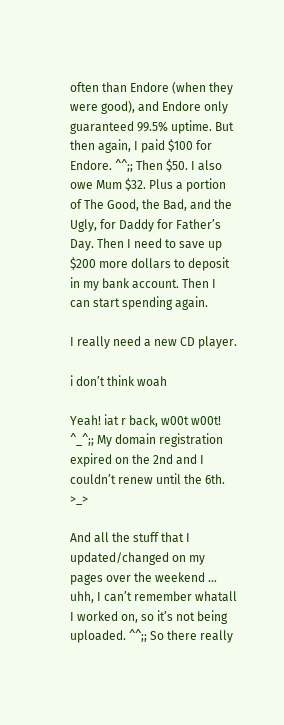often than Endore (when they were good), and Endore only guaranteed 99.5% uptime. But then again, I paid $100 for Endore. ^^;; Then $50. I also owe Mum $32. Plus a portion of The Good, the Bad, and the Ugly, for Daddy for Father’s Day. Then I need to save up $200 more dollars to deposit in my bank account. Then I can start spending again.

I really need a new CD player.

i don’t think woah

Yeah! iat r back, w00t w00t! ^_^;; My domain registration expired on the 2nd and I couldn’t renew until the 6th. >_>

And all the stuff that I updated/changed on my pages over the weekend … uhh, I can’t remember whatall I worked on, so it’s not being uploaded. ^^;; So there really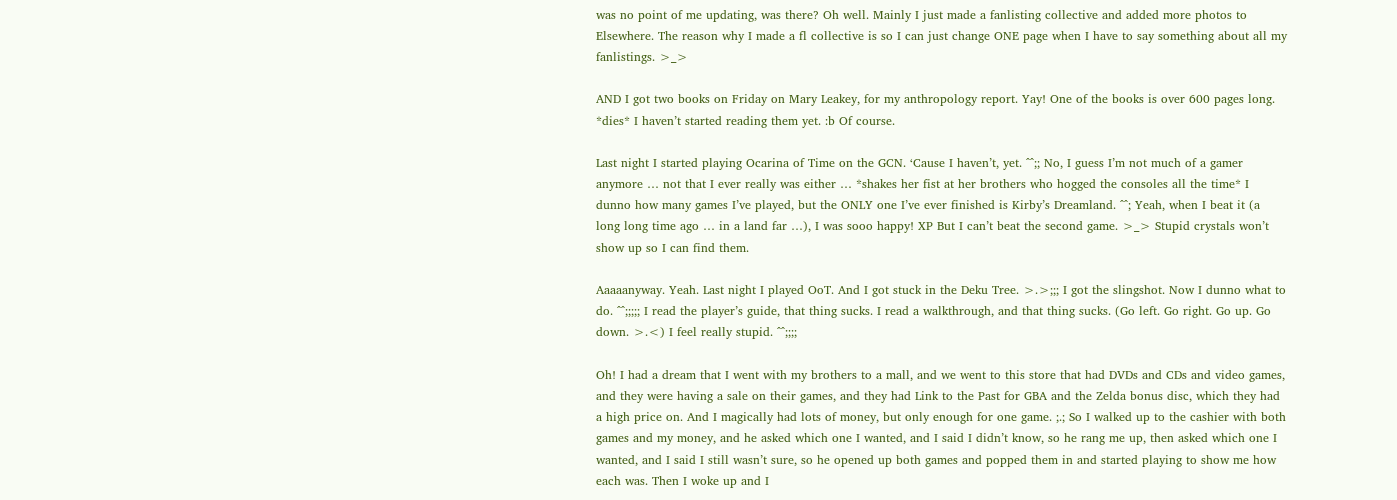was no point of me updating, was there? Oh well. Mainly I just made a fanlisting collective and added more photos to Elsewhere. The reason why I made a fl collective is so I can just change ONE page when I have to say something about all my fanlistings. >_>

AND I got two books on Friday on Mary Leakey, for my anthropology report. Yay! One of the books is over 600 pages long. *dies* I haven’t started reading them yet. :b Of course.

Last night I started playing Ocarina of Time on the GCN. ‘Cause I haven’t, yet. ^^;; No, I guess I’m not much of a gamer anymore … not that I ever really was either … *shakes her fist at her brothers who hogged the consoles all the time* I dunno how many games I’ve played, but the ONLY one I’ve ever finished is Kirby’s Dreamland. ^^; Yeah, when I beat it (a long long time ago … in a land far …), I was sooo happy! XP But I can’t beat the second game. >_> Stupid crystals won’t show up so I can find them.

Aaaaanyway. Yeah. Last night I played OoT. And I got stuck in the Deku Tree. >.>;;; I got the slingshot. Now I dunno what to do. ^^;;;;; I read the player’s guide, that thing sucks. I read a walkthrough, and that thing sucks. (Go left. Go right. Go up. Go down. >.<) I feel really stupid. ^^;;;;

Oh! I had a dream that I went with my brothers to a mall, and we went to this store that had DVDs and CDs and video games, and they were having a sale on their games, and they had Link to the Past for GBA and the Zelda bonus disc, which they had a high price on. And I magically had lots of money, but only enough for one game. ;.; So I walked up to the cashier with both games and my money, and he asked which one I wanted, and I said I didn’t know, so he rang me up, then asked which one I wanted, and I said I still wasn’t sure, so he opened up both games and popped them in and started playing to show me how each was. Then I woke up and I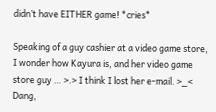didn’t have EITHER game! *cries*

Speaking of a guy cashier at a video game store, I wonder how Kayura is, and her video game store guy … >.> I think I lost her e-mail. >_< Dang,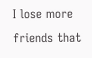I lose more friends that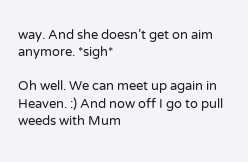way. And she doesn’t get on aim anymore. *sigh*

Oh well. We can meet up again in Heaven. :) And now off I go to pull weeds with Mum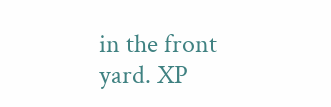in the front yard. XP